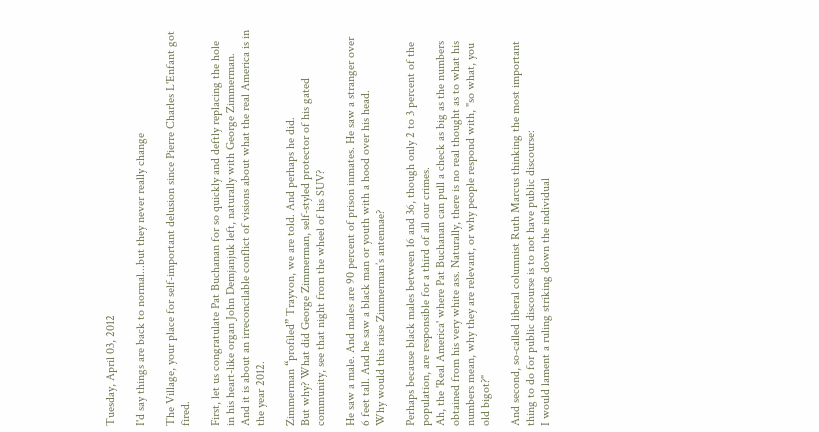Tuesday, April 03, 2012

I'd say things are back to normal...but they never really change

The Village, your place for self-important delusion since Pierre Charles L'Enfant got fired.

First, let us congratulate Pat Buchanan for so quickly and deftly replacing the hole in his heart-like organ John Demjanjuk left, naturally with George Zimmerman.
And it is about an irreconcilable conflict of visions about what the real America is in the year 2012.

Zimmerman “profiled” Trayvon, we are told. And perhaps he did.
But why? What did George Zimmerman, self-styled protector of his gated community, see that night from the wheel of his SUV?

He saw a male. And males are 90 percent of prison inmates. He saw a stranger over 6 feet tall. And he saw a black man or youth with a hood over his head.
Why would this raise Zimmerman’s antennae?

Perhaps because black males between 16 and 36, though only 2 to 3 percent of the population, are responsible for a third of all our crimes.
Ah, the 'Real America' where Pat Buchanan can pull a check as big as the numbers obtained from his very white ass. Naturally, there is no real thought as to what his numbers mean, why they are relevant, or why people respond with, "so what, you old bigot?"

And second, so-called liberal columnist Ruth Marcus thinking the most important thing to do for public discourse is to not have public discourse:
I would lament a ruling striking down the individual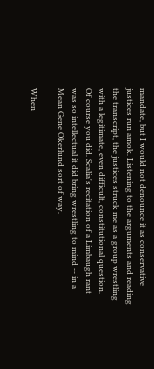mandate, but I would not denounce it as conservative justices run amok. Listening to the arguments and reading the transcript, the justices struck me as a group wrestling with a legitimate, even difficult, constitutional question.
Of course you did. Scalia's recitation of a Limbaugh rant was so intellectual it did bring wrestling to mind -- in a Mean Gene Okerlund sort of way.

When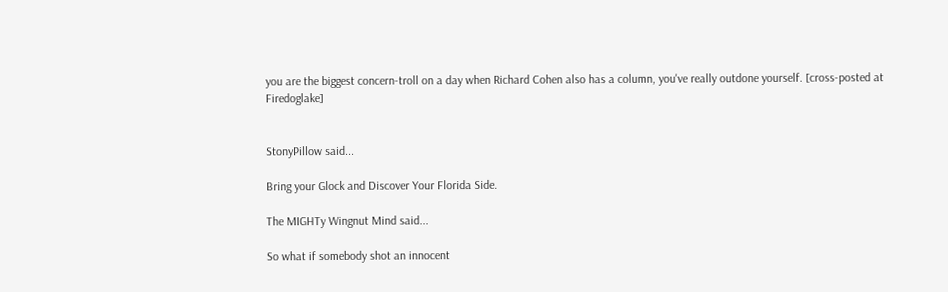you are the biggest concern-troll on a day when Richard Cohen also has a column, you've really outdone yourself. [cross-posted at Firedoglake]


StonyPillow said...

Bring your Glock and Discover Your Florida Side.

The MIGHTy Wingnut Mind said...

So what if somebody shot an innocent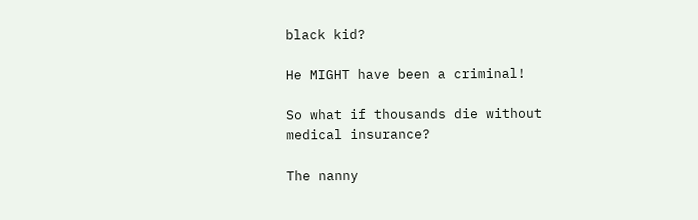black kid?

He MIGHT have been a criminal!

So what if thousands die without medical insurance?

The nanny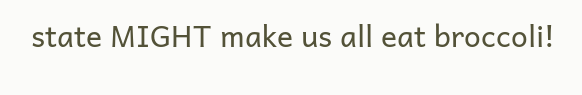state MIGHT make us all eat broccoli!